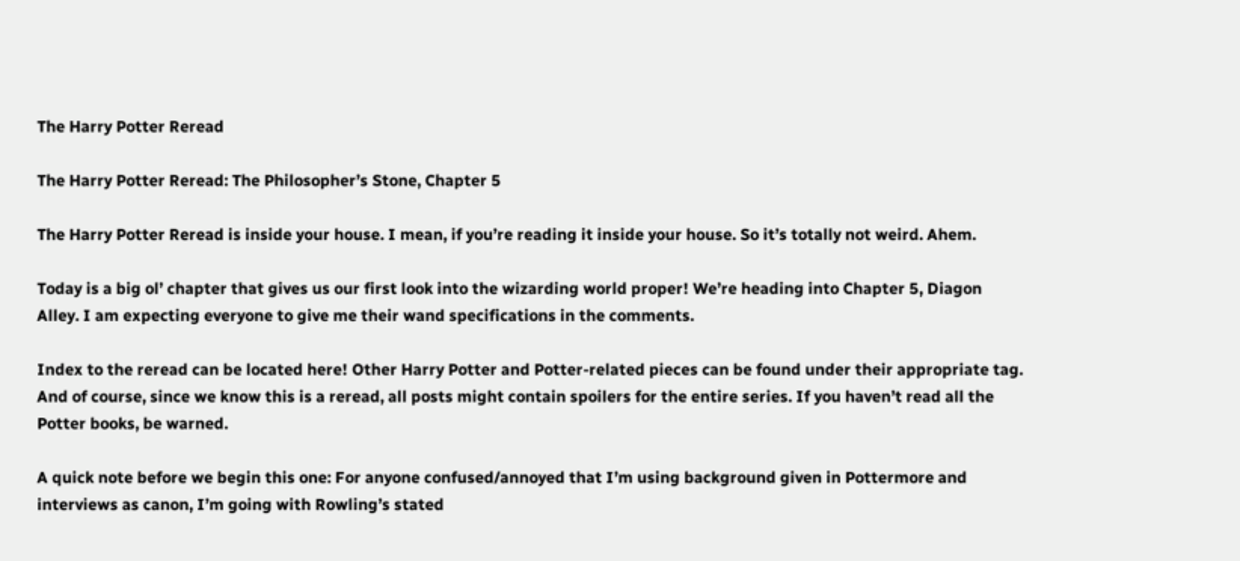The Harry Potter Reread

The Harry Potter Reread: The Philosopher’s Stone, Chapter 5

The Harry Potter Reread is inside your house. I mean, if you’re reading it inside your house. So it’s totally not weird. Ahem.

Today is a big ol’ chapter that gives us our first look into the wizarding world proper! We’re heading into Chapter 5, Diagon Alley. I am expecting everyone to give me their wand specifications in the comments.

Index to the reread can be located here! Other Harry Potter and Potter-related pieces can be found under their appropriate tag. And of course, since we know this is a reread, all posts might contain spoilers for the entire series. If you haven’t read all the Potter books, be warned.

A quick note before we begin this one: For anyone confused/annoyed that I’m using background given in Pottermore and interviews as canon, I’m going with Rowling’s stated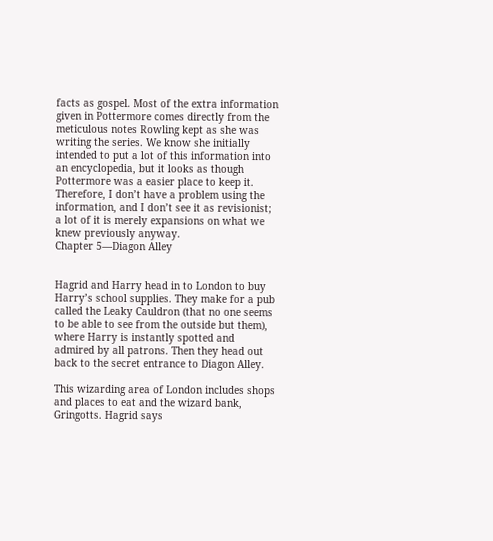facts as gospel. Most of the extra information given in Pottermore comes directly from the meticulous notes Rowling kept as she was writing the series. We know she initially intended to put a lot of this information into an encyclopedia, but it looks as though Pottermore was a easier place to keep it. Therefore, I don’t have a problem using the information, and I don’t see it as revisionist; a lot of it is merely expansions on what we knew previously anyway.
Chapter 5—Diagon Alley


Hagrid and Harry head in to London to buy Harry’s school supplies. They make for a pub called the Leaky Cauldron (that no one seems to be able to see from the outside but them), where Harry is instantly spotted and admired by all patrons. Then they head out back to the secret entrance to Diagon Alley.

This wizarding area of London includes shops and places to eat and the wizard bank, Gringotts. Hagrid says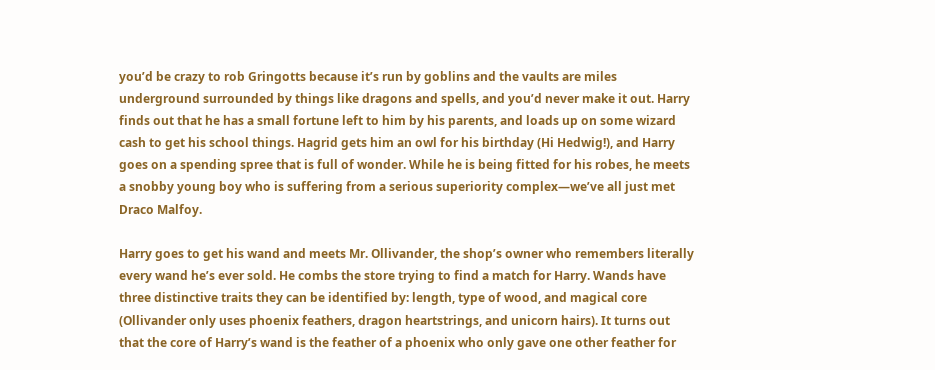you’d be crazy to rob Gringotts because it’s run by goblins and the vaults are miles underground surrounded by things like dragons and spells, and you’d never make it out. Harry finds out that he has a small fortune left to him by his parents, and loads up on some wizard cash to get his school things. Hagrid gets him an owl for his birthday (Hi Hedwig!), and Harry goes on a spending spree that is full of wonder. While he is being fitted for his robes, he meets a snobby young boy who is suffering from a serious superiority complex—we’ve all just met Draco Malfoy.

Harry goes to get his wand and meets Mr. Ollivander, the shop’s owner who remembers literally every wand he’s ever sold. He combs the store trying to find a match for Harry. Wands have three distinctive traits they can be identified by: length, type of wood, and magical core (Ollivander only uses phoenix feathers, dragon heartstrings, and unicorn hairs). It turns out that the core of Harry’s wand is the feather of a phoenix who only gave one other feather for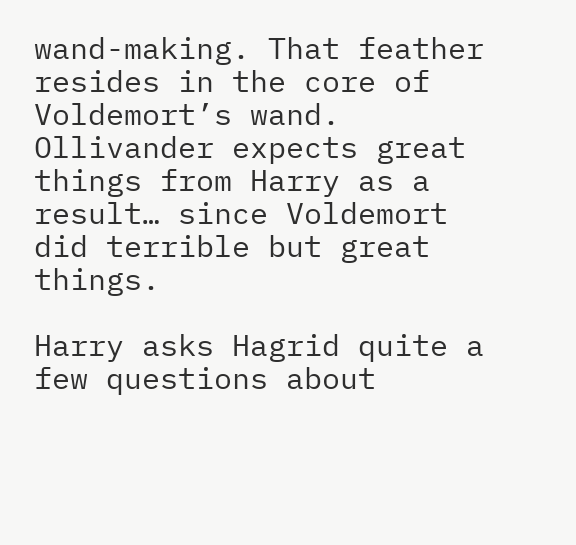wand-making. That feather resides in the core of Voldemort’s wand. Ollivander expects great things from Harry as a result… since Voldemort did terrible but great things.

Harry asks Hagrid quite a few questions about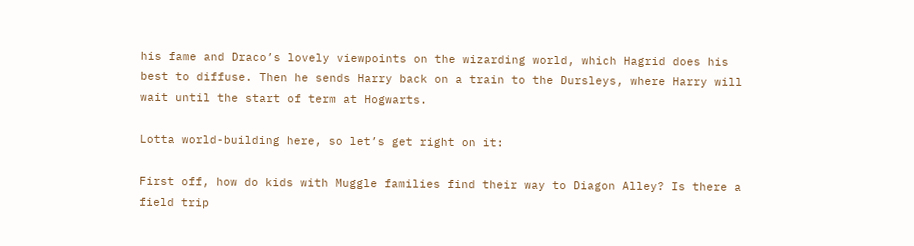his fame and Draco’s lovely viewpoints on the wizarding world, which Hagrid does his best to diffuse. Then he sends Harry back on a train to the Dursleys, where Harry will wait until the start of term at Hogwarts.

Lotta world-building here, so let’s get right on it:

First off, how do kids with Muggle families find their way to Diagon Alley? Is there a field trip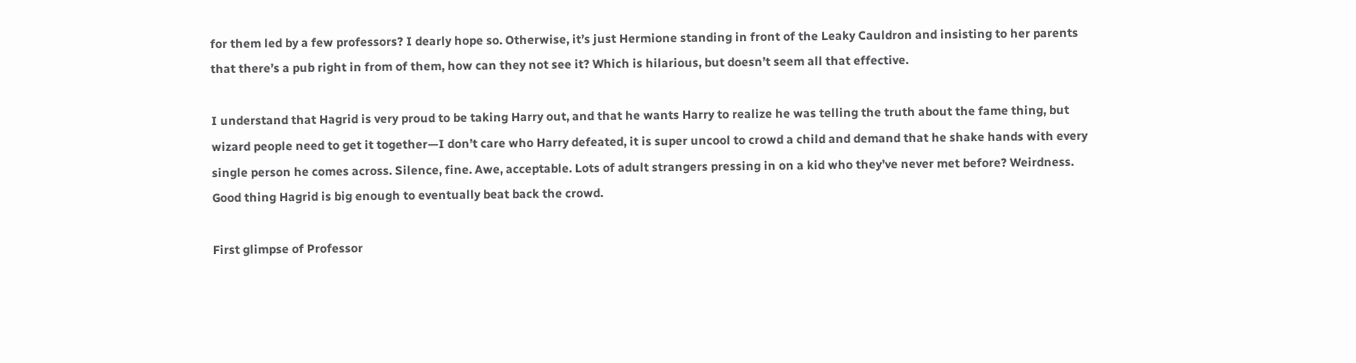for them led by a few professors? I dearly hope so. Otherwise, it’s just Hermione standing in front of the Leaky Cauldron and insisting to her parents that there’s a pub right in from of them, how can they not see it? Which is hilarious, but doesn’t seem all that effective.

I understand that Hagrid is very proud to be taking Harry out, and that he wants Harry to realize he was telling the truth about the fame thing, but wizard people need to get it together—I don’t care who Harry defeated, it is super uncool to crowd a child and demand that he shake hands with every single person he comes across. Silence, fine. Awe, acceptable. Lots of adult strangers pressing in on a kid who they’ve never met before? Weirdness. Good thing Hagrid is big enough to eventually beat back the crowd.

First glimpse of Professor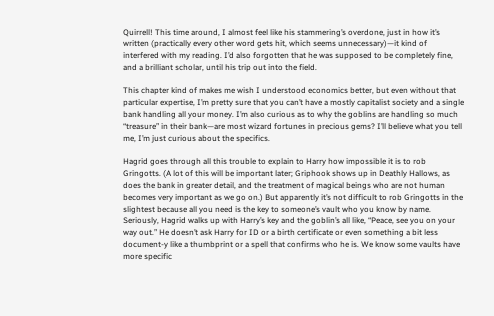Quirrell! This time around, I almost feel like his stammering’s overdone, just in how it’s written (practically every other word gets hit, which seems unnecessary)—it kind of interfered with my reading. I’d also forgotten that he was supposed to be completely fine, and a brilliant scholar, until his trip out into the field.

This chapter kind of makes me wish I understood economics better, but even without that particular expertise, I’m pretty sure that you can’t have a mostly capitalist society and a single bank handling all your money. I’m also curious as to why the goblins are handling so much “treasure” in their bank—are most wizard fortunes in precious gems? I’ll believe what you tell me, I’m just curious about the specifics.

Hagrid goes through all this trouble to explain to Harry how impossible it is to rob Gringotts. (A lot of this will be important later; Griphook shows up in Deathly Hallows, as does the bank in greater detail, and the treatment of magical beings who are not human becomes very important as we go on.) But apparently it’s not difficult to rob Gringotts in the slightest because all you need is the key to someone’s vault who you know by name. Seriously, Hagrid walks up with Harry’s key and the goblin’s all like, “Peace, see you on your way out.” He doesn’t ask Harry for ID or a birth certificate or even something a bit less document-y like a thumbprint or a spell that confirms who he is. We know some vaults have more specific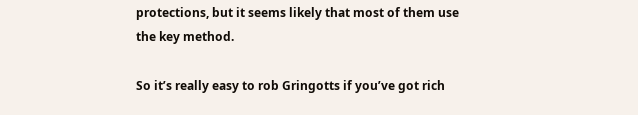protections, but it seems likely that most of them use the key method.

So it’s really easy to rob Gringotts if you’ve got rich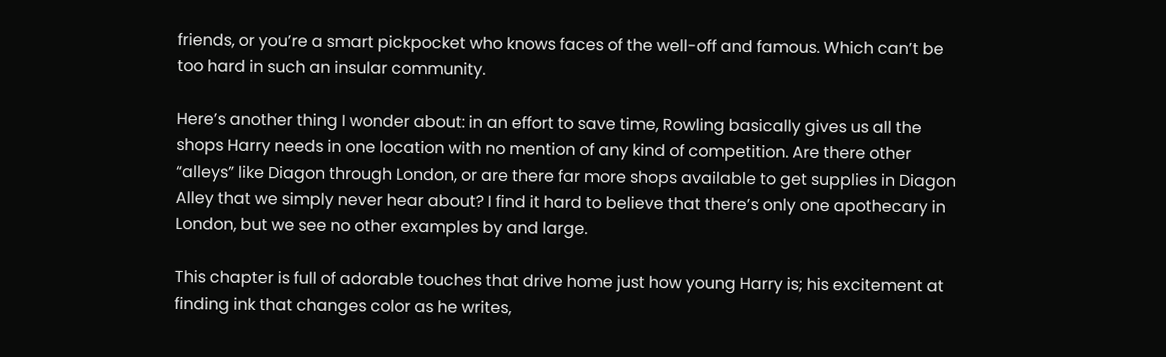friends, or you’re a smart pickpocket who knows faces of the well-off and famous. Which can’t be too hard in such an insular community.

Here’s another thing I wonder about: in an effort to save time, Rowling basically gives us all the shops Harry needs in one location with no mention of any kind of competition. Are there other “alleys” like Diagon through London, or are there far more shops available to get supplies in Diagon Alley that we simply never hear about? I find it hard to believe that there’s only one apothecary in London, but we see no other examples by and large.

This chapter is full of adorable touches that drive home just how young Harry is; his excitement at finding ink that changes color as he writes,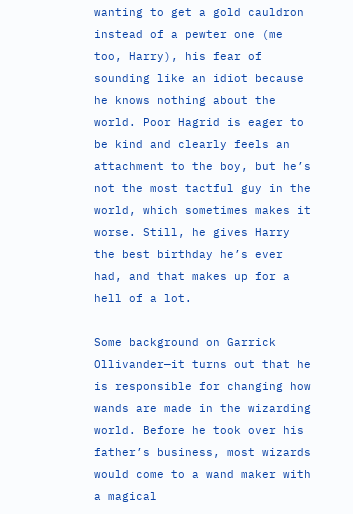wanting to get a gold cauldron instead of a pewter one (me too, Harry), his fear of sounding like an idiot because he knows nothing about the world. Poor Hagrid is eager to be kind and clearly feels an attachment to the boy, but he’s not the most tactful guy in the world, which sometimes makes it worse. Still, he gives Harry the best birthday he’s ever had, and that makes up for a hell of a lot.

Some background on Garrick Ollivander—it turns out that he is responsible for changing how wands are made in the wizarding world. Before he took over his father’s business, most wizards would come to a wand maker with a magical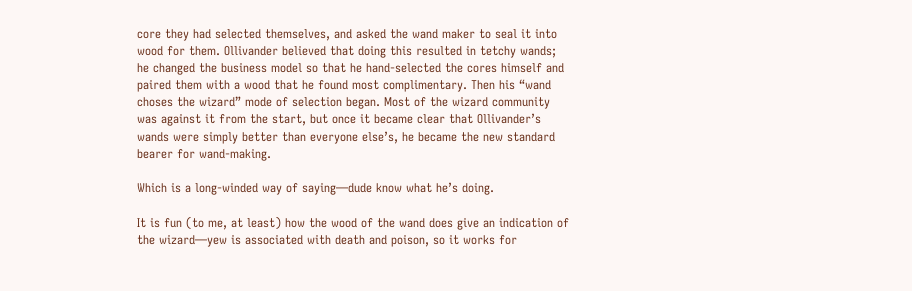core they had selected themselves, and asked the wand maker to seal it into wood for them. Ollivander believed that doing this resulted in tetchy wands; he changed the business model so that he hand-selected the cores himself and paired them with a wood that he found most complimentary. Then his “wand choses the wizard” mode of selection began. Most of the wizard community was against it from the start, but once it became clear that Ollivander’s wands were simply better than everyone else’s, he became the new standard bearer for wand-making.

Which is a long-winded way of saying—dude know what he’s doing.

It is fun (to me, at least) how the wood of the wand does give an indication of the wizard—yew is associated with death and poison, so it works for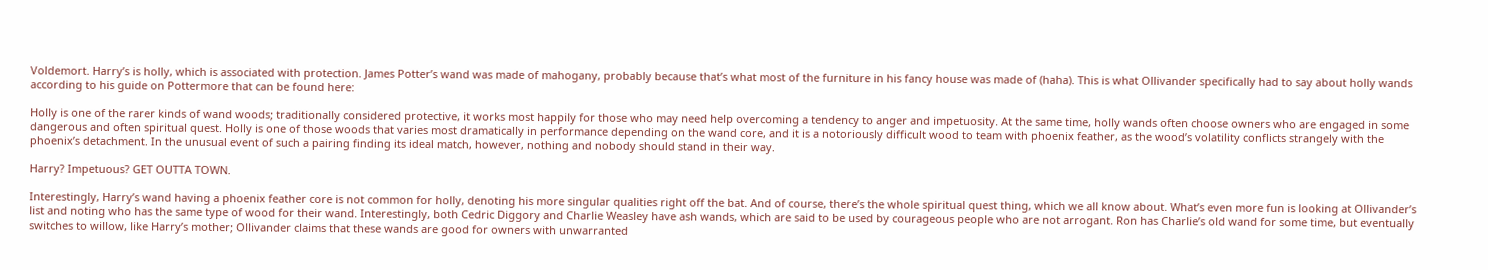Voldemort. Harry’s is holly, which is associated with protection. James Potter’s wand was made of mahogany, probably because that’s what most of the furniture in his fancy house was made of (haha). This is what Ollivander specifically had to say about holly wands according to his guide on Pottermore that can be found here:

Holly is one of the rarer kinds of wand woods; traditionally considered protective, it works most happily for those who may need help overcoming a tendency to anger and impetuosity. At the same time, holly wands often choose owners who are engaged in some dangerous and often spiritual quest. Holly is one of those woods that varies most dramatically in performance depending on the wand core, and it is a notoriously difficult wood to team with phoenix feather, as the wood’s volatility conflicts strangely with the phoenix’s detachment. In the unusual event of such a pairing finding its ideal match, however, nothing and nobody should stand in their way.

Harry? Impetuous? GET OUTTA TOWN.

Interestingly, Harry’s wand having a phoenix feather core is not common for holly, denoting his more singular qualities right off the bat. And of course, there’s the whole spiritual quest thing, which we all know about. What’s even more fun is looking at Ollivander’s list and noting who has the same type of wood for their wand. Interestingly, both Cedric Diggory and Charlie Weasley have ash wands, which are said to be used by courageous people who are not arrogant. Ron has Charlie’s old wand for some time, but eventually switches to willow, like Harry’s mother; Ollivander claims that these wands are good for owners with unwarranted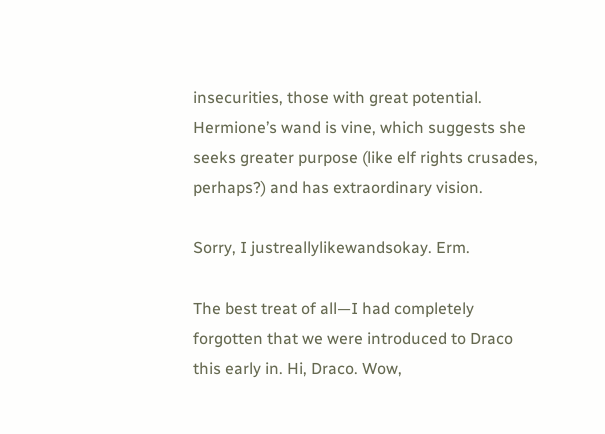insecurities, those with great potential. Hermione’s wand is vine, which suggests she seeks greater purpose (like elf rights crusades, perhaps?) and has extraordinary vision.

Sorry, I justreallylikewandsokay. Erm.

The best treat of all—I had completely forgotten that we were introduced to Draco this early in. Hi, Draco. Wow,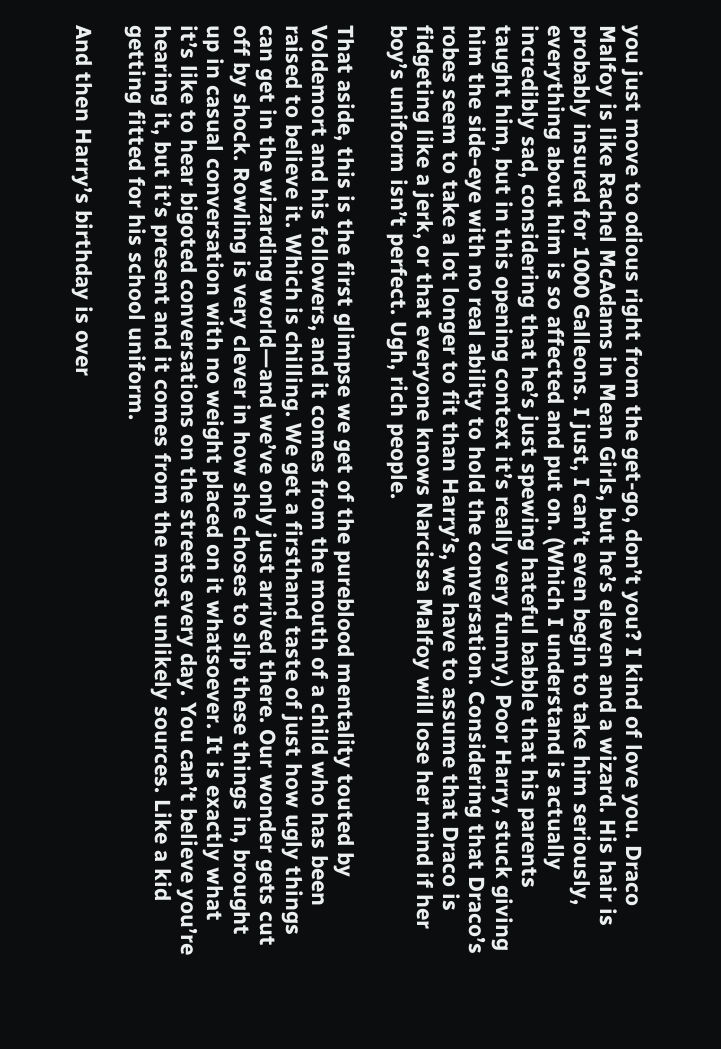you just move to odious right from the get-go, don’t you? I kind of love you. Draco Malfoy is like Rachel McAdams in Mean Girls, but he’s eleven and a wizard. His hair is probably insured for 1000 Galleons. I just, I can’t even begin to take him seriously, everything about him is so affected and put on. (Which I understand is actually incredibly sad, considering that he’s just spewing hateful babble that his parents taught him, but in this opening context it’s really very funny.) Poor Harry, stuck giving him the side-eye with no real ability to hold the conversation. Considering that Draco’s robes seem to take a lot longer to fit than Harry’s, we have to assume that Draco is fidgeting like a jerk, or that everyone knows Narcissa Malfoy will lose her mind if her boy’s uniform isn’t perfect. Ugh, rich people.

That aside, this is the first glimpse we get of the pureblood mentality touted by Voldemort and his followers, and it comes from the mouth of a child who has been raised to believe it. Which is chilling. We get a firsthand taste of just how ugly things can get in the wizarding world—and we’ve only just arrived there. Our wonder gets cut off by shock. Rowling is very clever in how she choses to slip these things in, brought up in casual conversation with no weight placed on it whatsoever. It is exactly what it’s like to hear bigoted conversations on the streets every day. You can’t believe you’re hearing it, but it’s present and it comes from the most unlikely sources. Like a kid getting fitted for his school uniform.

And then Harry’s birthday is over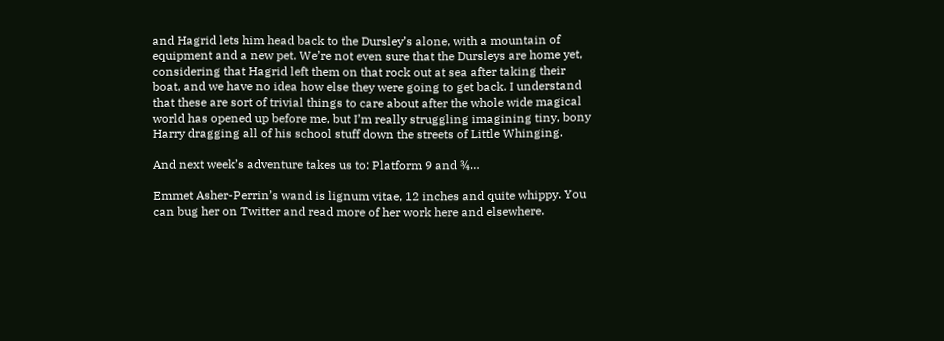and Hagrid lets him head back to the Dursley’s alone, with a mountain of equipment and a new pet. We’re not even sure that the Dursleys are home yet, considering that Hagrid left them on that rock out at sea after taking their boat, and we have no idea how else they were going to get back. I understand that these are sort of trivial things to care about after the whole wide magical world has opened up before me, but I’m really struggling imagining tiny, bony Harry dragging all of his school stuff down the streets of Little Whinging.

And next week’s adventure takes us to: Platform 9 and ¾…

Emmet Asher-Perrin’s wand is lignum vitae, 12 inches and quite whippy. You can bug her on Twitter and read more of her work here and elsewhere.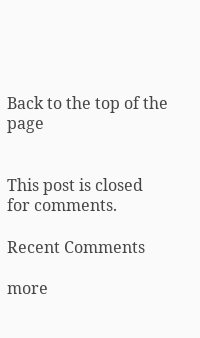Back to the top of the page


This post is closed for comments.

Recent Comments

more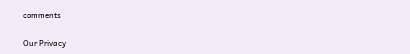comments

Our Privacy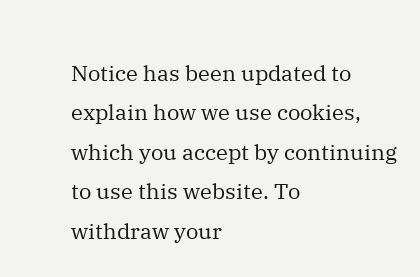Notice has been updated to explain how we use cookies, which you accept by continuing to use this website. To withdraw your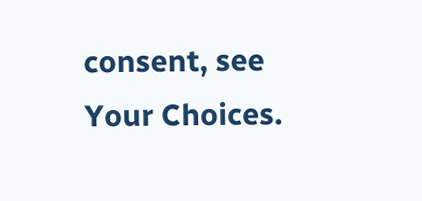consent, see Your Choices.